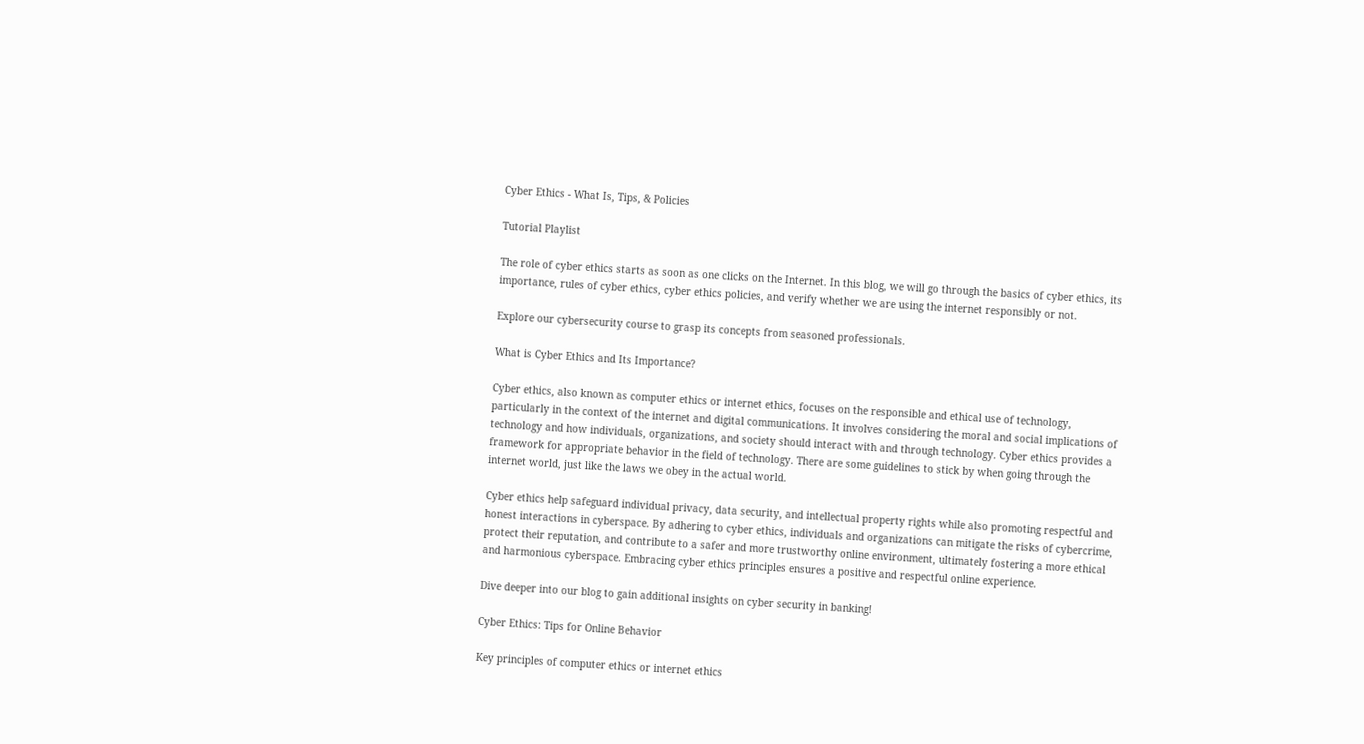Cyber Ethics - What Is, Tips, & Policies

Tutorial Playlist

The role of cyber ethics starts as soon as one clicks on the Internet. In this blog, we will go through the basics of cyber ethics, its importance, rules of cyber ethics, cyber ethics policies, and verify whether we are using the internet responsibly or not.

Explore our cybersecurity course to grasp its concepts from seasoned professionals.

What is Cyber Ethics and Its Importance?

Cyber ethics, also known as computer ethics or internet ethics, focuses on the responsible and ethical use of technology, particularly in the context of the internet and digital communications. It involves considering the moral and social implications of technology and how individuals, organizations, and society should interact with and through technology. Cyber ethics provides a framework for appropriate behavior in the field of technology. There are some guidelines to stick by when going through the internet world, just like the laws we obey in the actual world.

Cyber ethics help safeguard individual privacy, data security, and intellectual property rights while also promoting respectful and honest interactions in cyberspace. By adhering to cyber ethics, individuals and organizations can mitigate the risks of cybercrime, protect their reputation, and contribute to a safer and more trustworthy online environment, ultimately fostering a more ethical and harmonious cyberspace. Embracing cyber ethics principles ensures a positive and respectful online experience.

Dive deeper into our blog to gain additional insights on cyber security in banking!

Cyber Ethics: Tips for Online Behavior

Key principles of computer ethics or internet ethics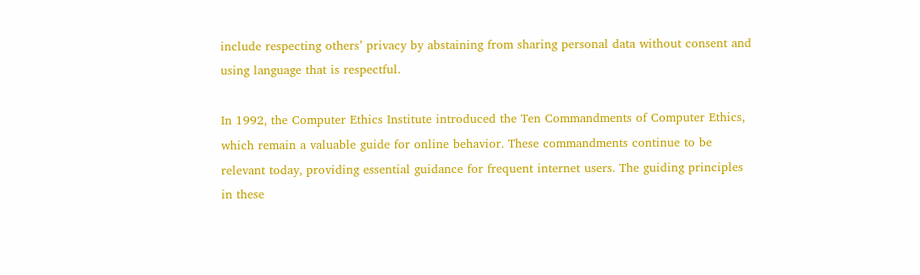include respecting others’ privacy by abstaining from sharing personal data without consent and using language that is respectful.

In 1992, the Computer Ethics Institute introduced the Ten Commandments of Computer Ethics, which remain a valuable guide for online behavior. These commandments continue to be relevant today, providing essential guidance for frequent internet users. The guiding principles in these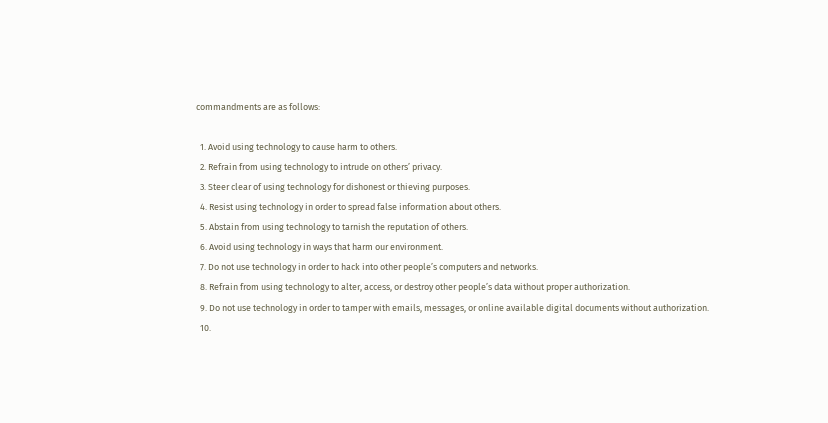commandments are as follows:

  1. Avoid using technology to cause harm to others.
  2. Refrain from using technology to intrude on others’ privacy.
  3. Steer clear of using technology for dishonest or thieving purposes.
  4. Resist using technology in order to spread false information about others.
  5. Abstain from using technology to tarnish the reputation of others.
  6. Avoid using technology in ways that harm our environment.
  7. Do not use technology in order to hack into other people’s computers and networks.
  8. Refrain from using technology to alter, access, or destroy other people’s data without proper authorization.
  9. Do not use technology in order to tamper with emails, messages, or online available digital documents without authorization.
  10.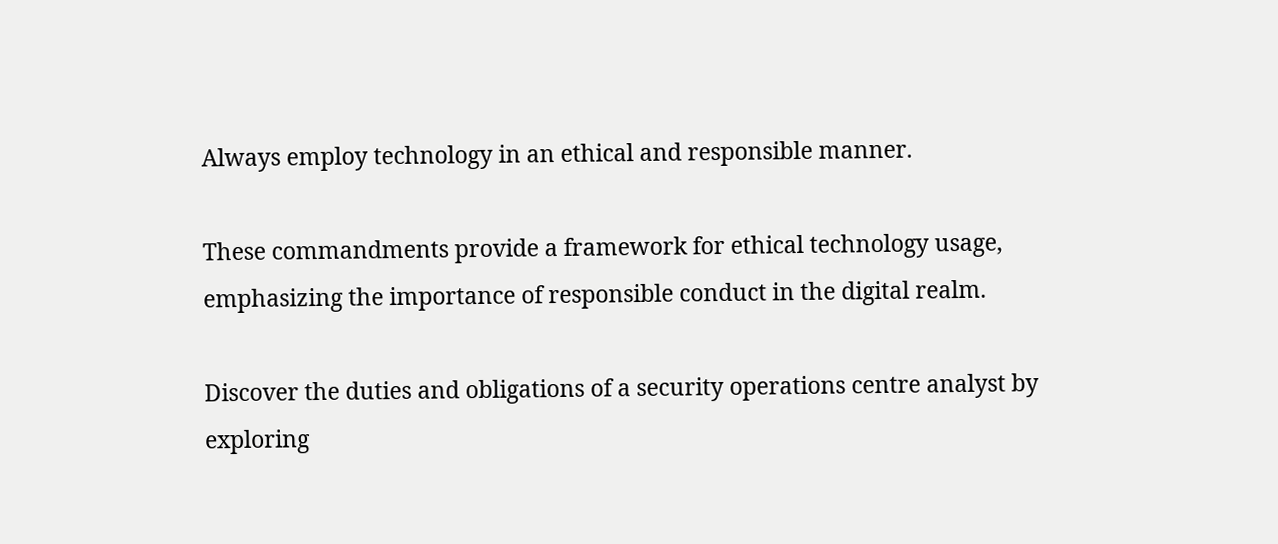Always employ technology in an ethical and responsible manner.

These commandments provide a framework for ethical technology usage, emphasizing the importance of responsible conduct in the digital realm.

Discover the duties and obligations of a security operations centre analyst by exploring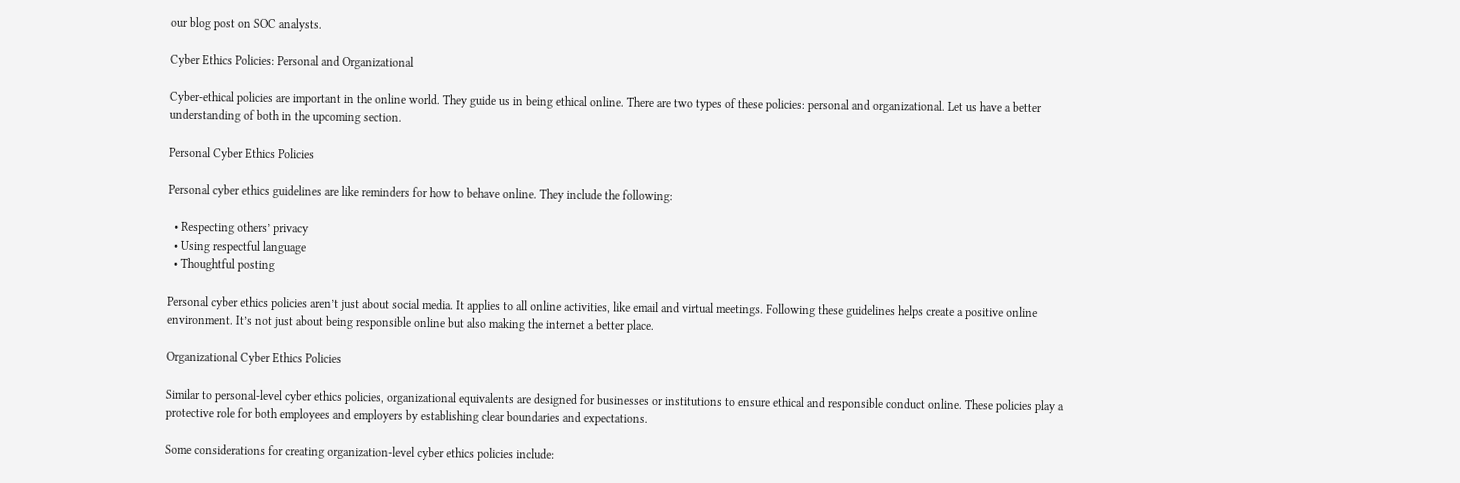our blog post on SOC analysts.

Cyber Ethics Policies: Personal and Organizational

Cyber-ethical policies are important in the online world. They guide us in being ethical online. There are two types of these policies: personal and organizational. Let us have a better understanding of both in the upcoming section.

Personal Cyber Ethics Policies

Personal cyber ethics guidelines are like reminders for how to behave online. They include the following:

  • Respecting others’ privacy
  • Using respectful language
  • Thoughtful posting

Personal cyber ethics policies aren’t just about social media. It applies to all online activities, like email and virtual meetings. Following these guidelines helps create a positive online environment. It’s not just about being responsible online but also making the internet a better place.

Organizational Cyber Ethics Policies

Similar to personal-level cyber ethics policies, organizational equivalents are designed for businesses or institutions to ensure ethical and responsible conduct online. These policies play a protective role for both employees and employers by establishing clear boundaries and expectations.

Some considerations for creating organization-level cyber ethics policies include: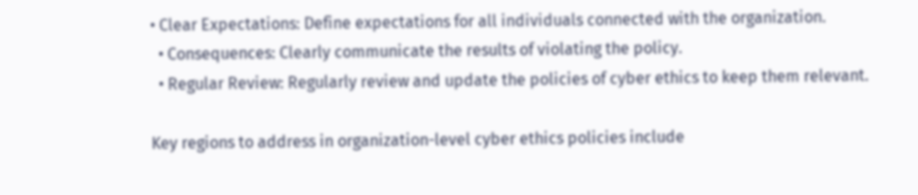• Clear Expectations: Define expectations for all individuals connected with the organization.
  • Consequences: Clearly communicate the results of violating the policy.
  • Regular Review: Regularly review and update the policies of cyber ethics to keep them relevant.

Key regions to address in organization-level cyber ethics policies include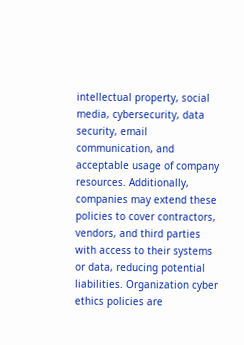intellectual property, social media, cybersecurity, data security, email communication, and acceptable usage of company resources. Additionally, companies may extend these policies to cover contractors, vendors, and third parties with access to their systems or data, reducing potential liabilities. Organization cyber ethics policies are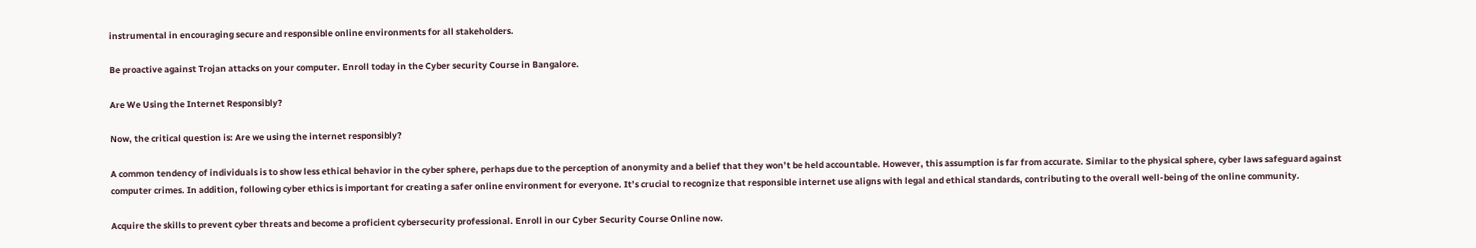instrumental in encouraging secure and responsible online environments for all stakeholders.

Be proactive against Trojan attacks on your computer. Enroll today in the Cyber security Course in Bangalore.

Are We Using the Internet Responsibly?

Now, the critical question is: Are we using the internet responsibly?

A common tendency of individuals is to show less ethical behavior in the cyber sphere, perhaps due to the perception of anonymity and a belief that they won’t be held accountable. However, this assumption is far from accurate. Similar to the physical sphere, cyber laws safeguard against computer crimes. In addition, following cyber ethics is important for creating a safer online environment for everyone. It’s crucial to recognize that responsible internet use aligns with legal and ethical standards, contributing to the overall well-being of the online community.

Acquire the skills to prevent cyber threats and become a proficient cybersecurity professional. Enroll in our Cyber Security Course Online now.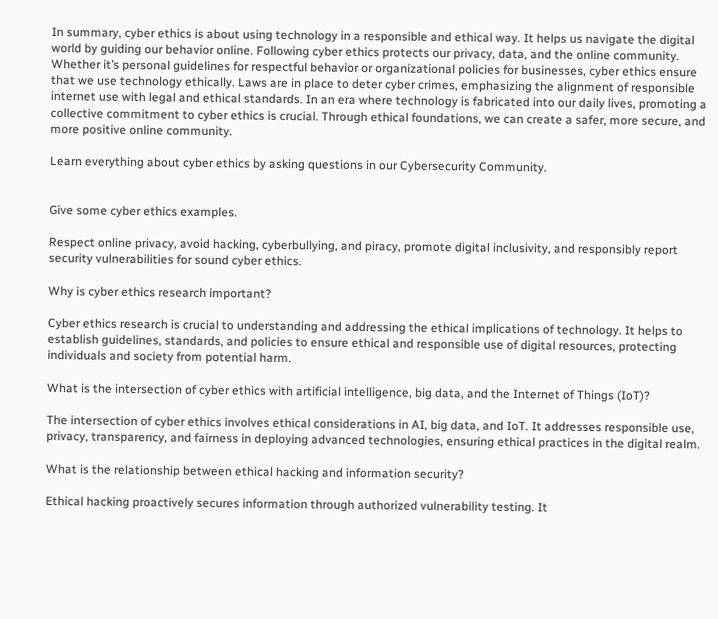In summary, cyber ethics is about using technology in a responsible and ethical way. It helps us navigate the digital world by guiding our behavior online. Following cyber ethics protects our privacy, data, and the online community. Whether it’s personal guidelines for respectful behavior or organizational policies for businesses, cyber ethics ensure that we use technology ethically. Laws are in place to deter cyber crimes, emphasizing the alignment of responsible internet use with legal and ethical standards. In an era where technology is fabricated into our daily lives, promoting a collective commitment to cyber ethics is crucial. Through ethical foundations, we can create a safer, more secure, and more positive online community.

Learn everything about cyber ethics by asking questions in our Cybersecurity Community.


Give some cyber ethics examples.

Respect online privacy, avoid hacking, cyberbullying, and piracy, promote digital inclusivity, and responsibly report security vulnerabilities for sound cyber ethics.

Why is cyber ethics research important?

Cyber ethics research is crucial to understanding and addressing the ethical implications of technology. It helps to establish guidelines, standards, and policies to ensure ethical and responsible use of digital resources, protecting individuals and society from potential harm.

What is the intersection of cyber ethics with artificial intelligence, big data, and the Internet of Things (IoT)?

The intersection of cyber ethics involves ethical considerations in AI, big data, and IoT. It addresses responsible use, privacy, transparency, and fairness in deploying advanced technologies, ensuring ethical practices in the digital realm.

What is the relationship between ethical hacking and information security?

Ethical hacking proactively secures information through authorized vulnerability testing. It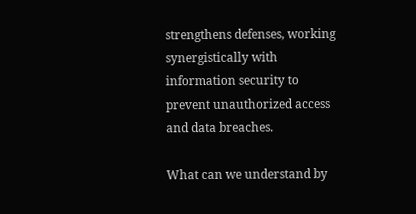strengthens defenses, working synergistically with information security to prevent unauthorized access and data breaches.

What can we understand by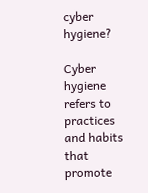cyber hygiene?

Cyber hygiene refers to practices and habits that promote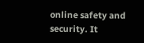online safety and security. It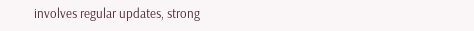involves regular updates, strong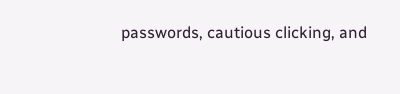passwords, cautious clicking, and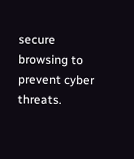secure browsing to prevent cyber threats.